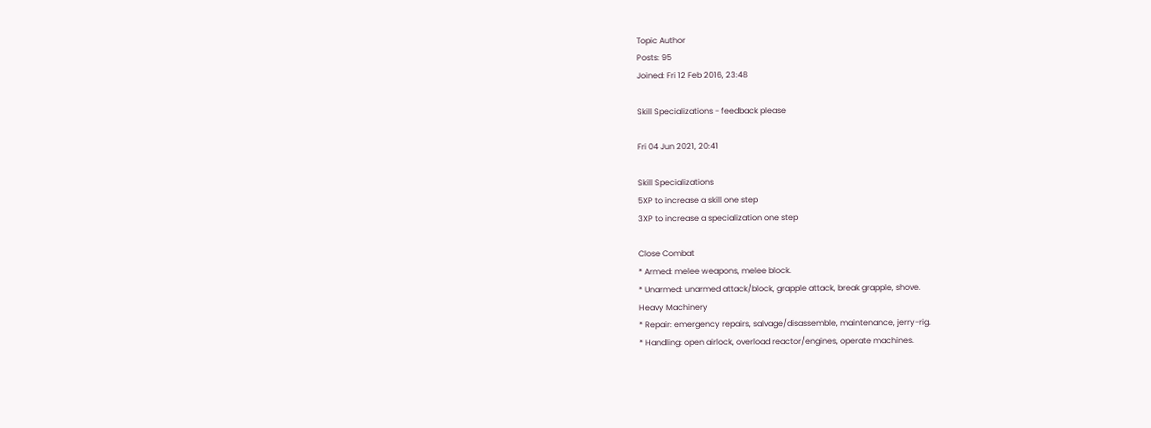Topic Author
Posts: 95
Joined: Fri 12 Feb 2016, 23:48

Skill Specializations - feedback please

Fri 04 Jun 2021, 20:41

Skill Specializations
5XP to increase a skill one step
3XP to increase a specialization one step

Close Combat
* Armed: melee weapons, melee block.
* Unarmed: unarmed attack/block, grapple attack, break grapple, shove.
Heavy Machinery
* Repair: emergency repairs, salvage/disassemble, maintenance, jerry-rig.
* Handling: open airlock, overload reactor/engines, operate machines.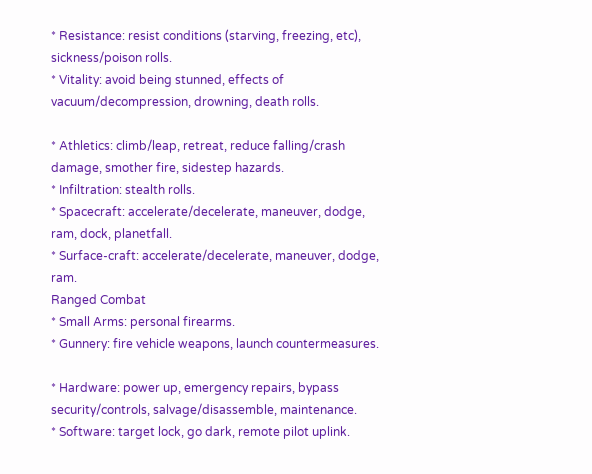* Resistance: resist conditions (starving, freezing, etc), sickness/poison rolls.
* Vitality: avoid being stunned, effects of vacuum/decompression, drowning, death rolls.

* Athletics: climb/leap, retreat, reduce falling/crash damage, smother fire, sidestep hazards.
* Infiltration: stealth rolls.
* Spacecraft: accelerate/decelerate, maneuver, dodge, ram, dock, planetfall.
* Surface-craft: accelerate/decelerate, maneuver, dodge, ram.
Ranged Combat
* Small Arms: personal firearms.
* Gunnery: fire vehicle weapons, launch countermeasures.

* Hardware: power up, emergency repairs, bypass security/controls, salvage/disassemble, maintenance.
* Software: target lock, go dark, remote pilot uplink.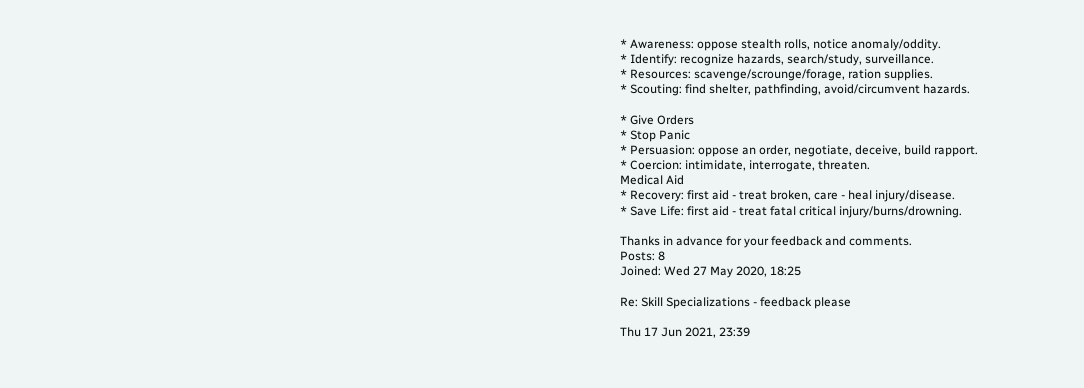* Awareness: oppose stealth rolls, notice anomaly/oddity.
* Identify: recognize hazards, search/study, surveillance.
* Resources: scavenge/scrounge/forage, ration supplies.
* Scouting: find shelter, pathfinding, avoid/circumvent hazards.

* Give Orders
* Stop Panic
* Persuasion: oppose an order, negotiate, deceive, build rapport.
* Coercion: intimidate, interrogate, threaten.
Medical Aid
* Recovery: first aid - treat broken, care - heal injury/disease.
* Save Life: first aid - treat fatal critical injury/burns/drowning.

Thanks in advance for your feedback and comments.
Posts: 8
Joined: Wed 27 May 2020, 18:25

Re: Skill Specializations - feedback please

Thu 17 Jun 2021, 23:39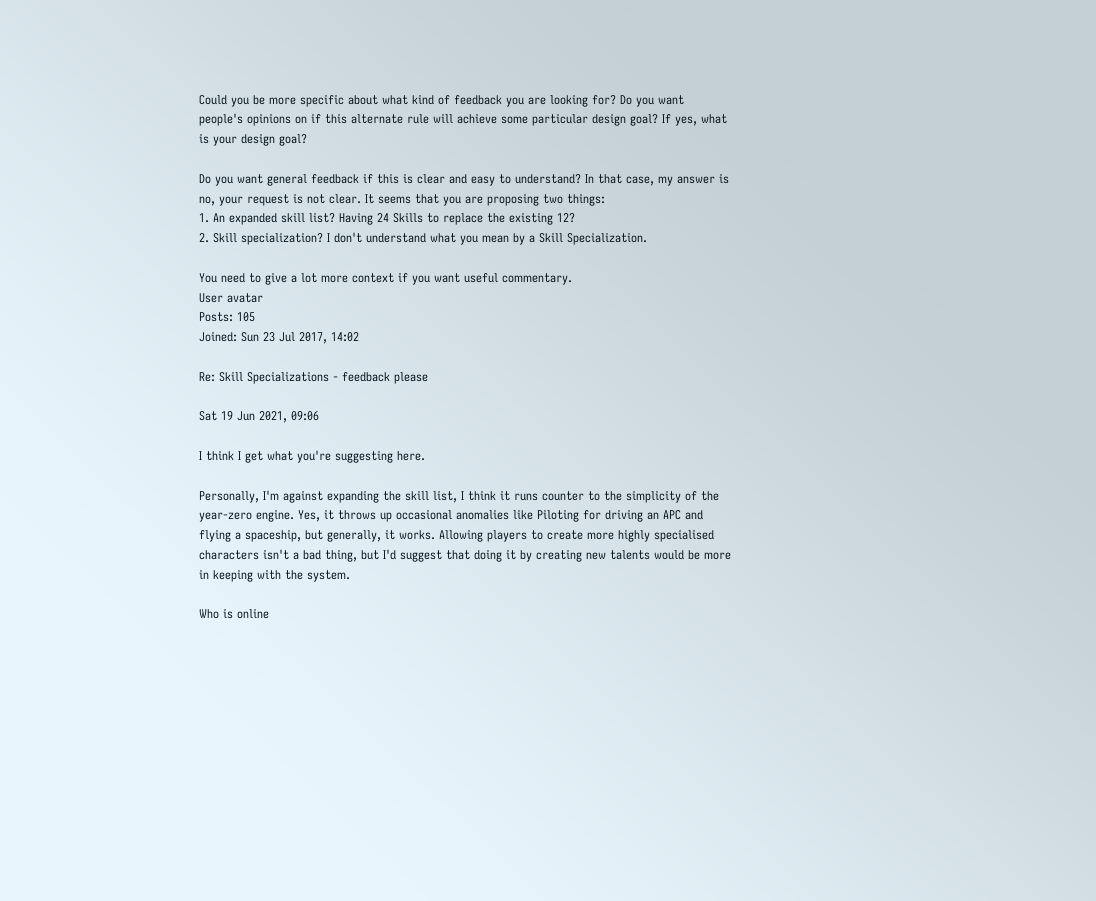Could you be more specific about what kind of feedback you are looking for? Do you want people's opinions on if this alternate rule will achieve some particular design goal? If yes, what is your design goal?

Do you want general feedback if this is clear and easy to understand? In that case, my answer is no, your request is not clear. It seems that you are proposing two things:
1. An expanded skill list? Having 24 Skills to replace the existing 12?
2. Skill specialization? I don't understand what you mean by a Skill Specialization.

You need to give a lot more context if you want useful commentary.
User avatar
Posts: 105
Joined: Sun 23 Jul 2017, 14:02

Re: Skill Specializations - feedback please

Sat 19 Jun 2021, 09:06

I think I get what you're suggesting here.

Personally, I'm against expanding the skill list, I think it runs counter to the simplicity of the year-zero engine. Yes, it throws up occasional anomalies like Piloting for driving an APC and flying a spaceship, but generally, it works. Allowing players to create more highly specialised characters isn't a bad thing, but I'd suggest that doing it by creating new talents would be more in keeping with the system.

Who is online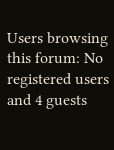Users browsing this forum: No registered users and 4 guests